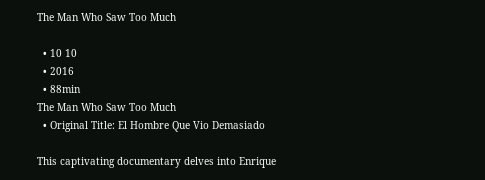The Man Who Saw Too Much

  • 10 10
  • 2016
  • 88min
The Man Who Saw Too Much
  • Original Title: El Hombre Que Vio Demasiado

This captivating documentary delves into Enrique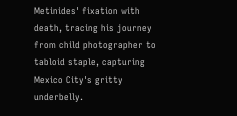Metinides' fixation with death, tracing his journey from child photographer to tabloid staple, capturing Mexico City's gritty underbelly.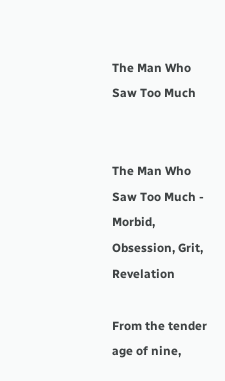The Man Who Saw Too Much


The Man Who Saw Too Much - Morbid, Obsession, Grit, Revelation

From the tender age of nine,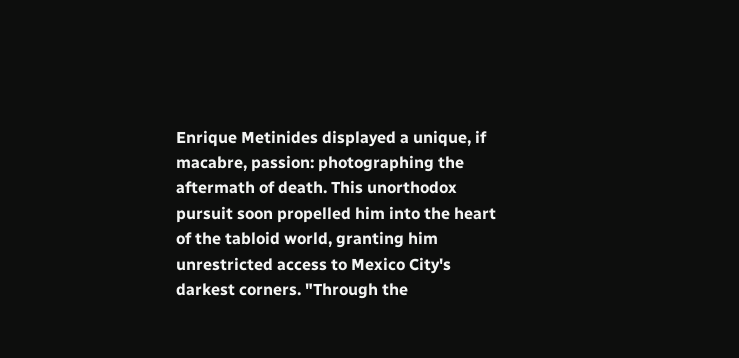Enrique Metinides displayed a unique, if macabre, passion: photographing the aftermath of death. This unorthodox pursuit soon propelled him into the heart of the tabloid world, granting him unrestricted access to Mexico City's darkest corners. "Through the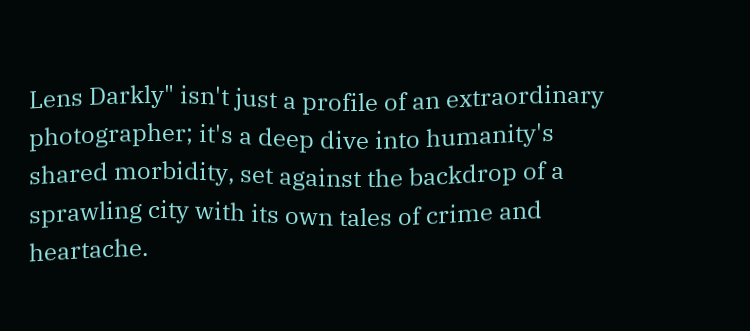Lens Darkly" isn't just a profile of an extraordinary photographer; it's a deep dive into humanity's shared morbidity, set against the backdrop of a sprawling city with its own tales of crime and heartache.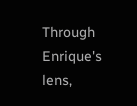Through Enrique's lens,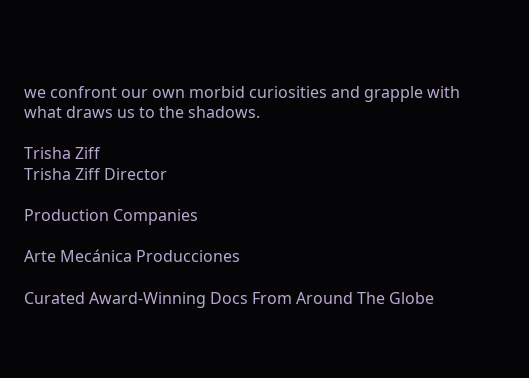we confront our own morbid curiosities and grapple with what draws us to the shadows.

Trisha Ziff
Trisha Ziff Director

Production Companies

Arte Mecánica Producciones

Curated Award-Winning Docs From Around The Globe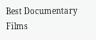Best Documentary Films